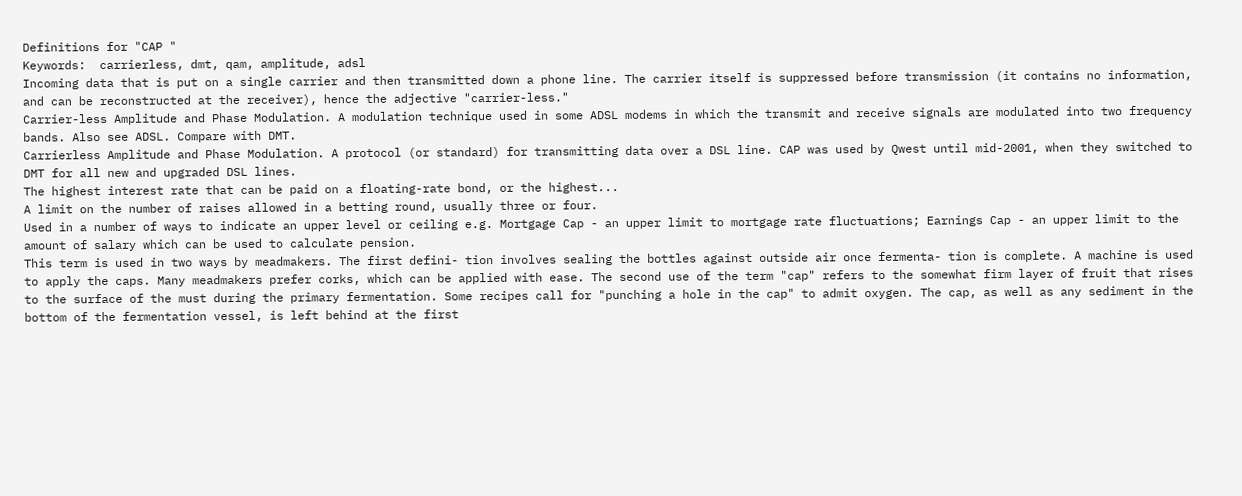Definitions for "CAP "
Keywords:  carrierless, dmt, qam, amplitude, adsl
Incoming data that is put on a single carrier and then transmitted down a phone line. The carrier itself is suppressed before transmission (it contains no information, and can be reconstructed at the receiver), hence the adjective "carrier-less."
Carrier-less Amplitude and Phase Modulation. A modulation technique used in some ADSL modems in which the transmit and receive signals are modulated into two frequency bands. Also see ADSL. Compare with DMT.
Carrierless Amplitude and Phase Modulation. A protocol (or standard) for transmitting data over a DSL line. CAP was used by Qwest until mid-2001, when they switched to DMT for all new and upgraded DSL lines.
The highest interest rate that can be paid on a floating-rate bond, or the highest...
A limit on the number of raises allowed in a betting round, usually three or four.
Used in a number of ways to indicate an upper level or ceiling e.g. Mortgage Cap - an upper limit to mortgage rate fluctuations; Earnings Cap - an upper limit to the amount of salary which can be used to calculate pension.
This term is used in two ways by meadmakers. The first defini- tion involves sealing the bottles against outside air once fermenta- tion is complete. A machine is used to apply the caps. Many meadmakers prefer corks, which can be applied with ease. The second use of the term "cap" refers to the somewhat firm layer of fruit that rises to the surface of the must during the primary fermentation. Some recipes call for "punching a hole in the cap" to admit oxygen. The cap, as well as any sediment in the bottom of the fermentation vessel, is left behind at the first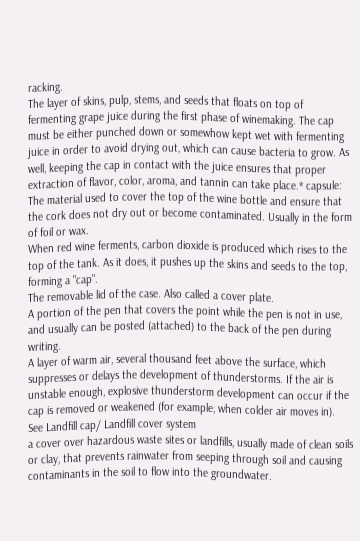racking.
The layer of skins, pulp, stems, and seeds that floats on top of fermenting grape juice during the first phase of winemaking. The cap must be either punched down or somewhow kept wet with fermenting juice in order to avoid drying out, which can cause bacteria to grow. As well, keeping the cap in contact with the juice ensures that proper extraction of flavor, color, aroma, and tannin can take place.* capsule: The material used to cover the top of the wine bottle and ensure that the cork does not dry out or become contaminated. Usually in the form of foil or wax.
When red wine ferments, carbon dioxide is produced which rises to the top of the tank. As it does, it pushes up the skins and seeds to the top, forming a "cap".
The removable lid of the case. Also called a cover plate.
A portion of the pen that covers the point while the pen is not in use, and usually can be posted (attached) to the back of the pen during writing.
A layer of warm air, several thousand feet above the surface, which suppresses or delays the development of thunderstorms. If the air is unstable enough, explosive thunderstorm development can occur if the cap is removed or weakened (for example, when colder air moves in).
See Landfill cap/ Landfill cover system
a cover over hazardous waste sites or landfills, usually made of clean soils or clay, that prevents rainwater from seeping through soil and causing contaminants in the soil to flow into the groundwater.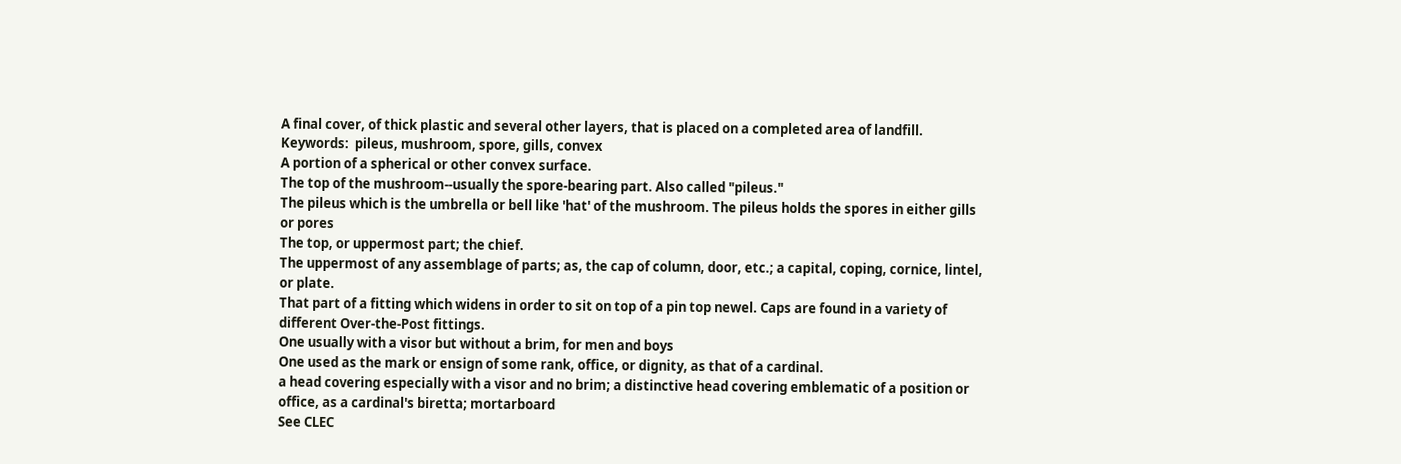A final cover, of thick plastic and several other layers, that is placed on a completed area of landfill.
Keywords:  pileus, mushroom, spore, gills, convex
A portion of a spherical or other convex surface.
The top of the mushroom--usually the spore-bearing part. Also called "pileus."
The pileus which is the umbrella or bell like 'hat' of the mushroom. The pileus holds the spores in either gills or pores
The top, or uppermost part; the chief.
The uppermost of any assemblage of parts; as, the cap of column, door, etc.; a capital, coping, cornice, lintel, or plate.
That part of a fitting which widens in order to sit on top of a pin top newel. Caps are found in a variety of different Over-the-Post fittings.
One usually with a visor but without a brim, for men and boys
One used as the mark or ensign of some rank, office, or dignity, as that of a cardinal.
a head covering especially with a visor and no brim; a distinctive head covering emblematic of a position or office, as a cardinal's biretta; mortarboard
See CLEC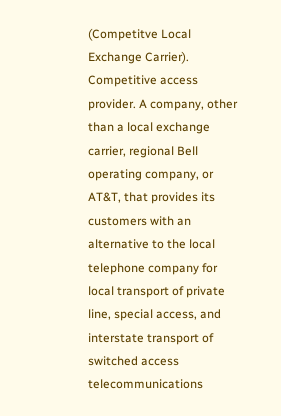(Competitve Local Exchange Carrier).
Competitive access provider. A company, other than a local exchange carrier, regional Bell operating company, or AT&T, that provides its customers with an alternative to the local telephone company for local transport of private line, special access, and interstate transport of switched access telecommunications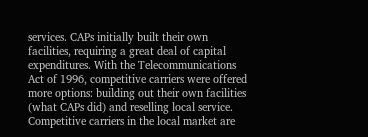services. CAPs initially built their own facilities, requiring a great deal of capital expenditures. With the Telecommunications Act of 1996, competitive carriers were offered more options: building out their own facilities (what CAPs did) and reselling local service. Competitive carriers in the local market are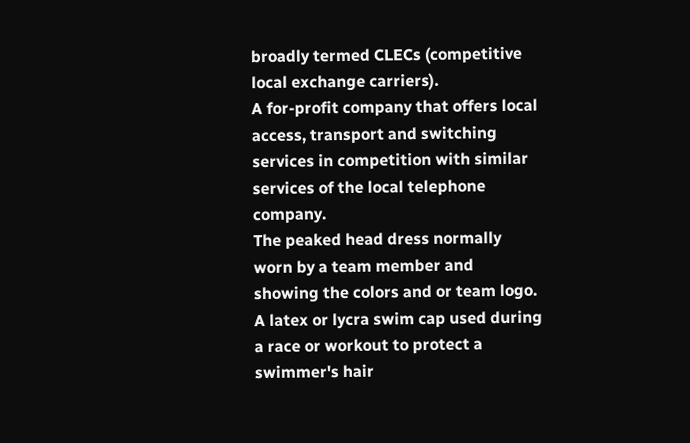broadly termed CLECs (competitive local exchange carriers).
A for-profit company that offers local access, transport and switching services in competition with similar services of the local telephone company.
The peaked head dress normally worn by a team member and showing the colors and or team logo.
A latex or lycra swim cap used during a race or workout to protect a swimmer's hair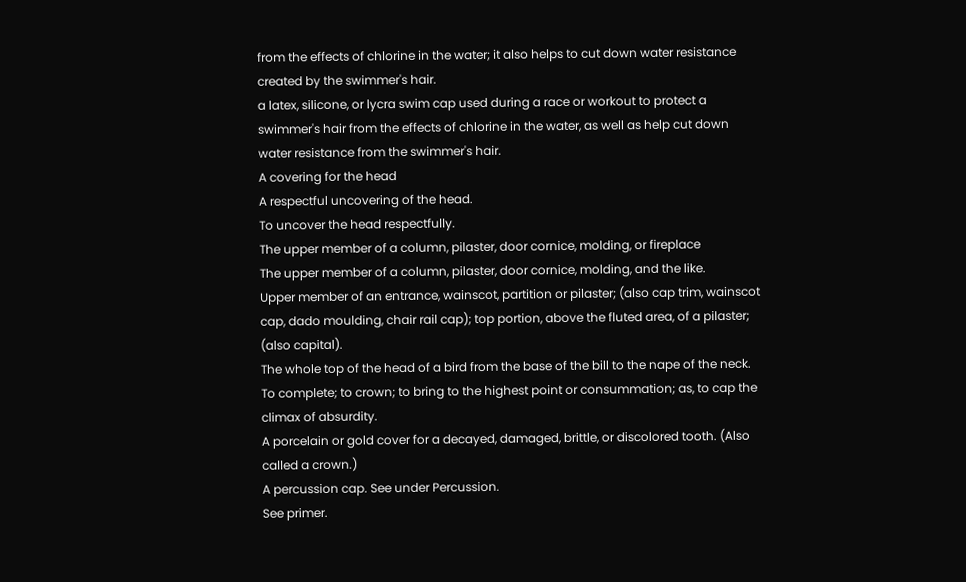from the effects of chlorine in the water; it also helps to cut down water resistance created by the swimmer's hair.
a latex, silicone, or lycra swim cap used during a race or workout to protect a swimmer's hair from the effects of chlorine in the water, as well as help cut down water resistance from the swimmer's hair.
A covering for the head
A respectful uncovering of the head.
To uncover the head respectfully.
The upper member of a column, pilaster, door cornice, molding, or fireplace
The upper member of a column, pilaster, door cornice, molding, and the like.
Upper member of an entrance, wainscot, partition or pilaster; (also cap trim, wainscot cap, dado moulding, chair rail cap); top portion, above the fluted area, of a pilaster; (also capital).
The whole top of the head of a bird from the base of the bill to the nape of the neck.
To complete; to crown; to bring to the highest point or consummation; as, to cap the climax of absurdity.
A porcelain or gold cover for a decayed, damaged, brittle, or discolored tooth. (Also called a crown.)
A percussion cap. See under Percussion.
See primer.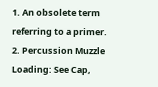1. An obsolete term referring to a primer. 2. Percussion Muzzle Loading: See Cap,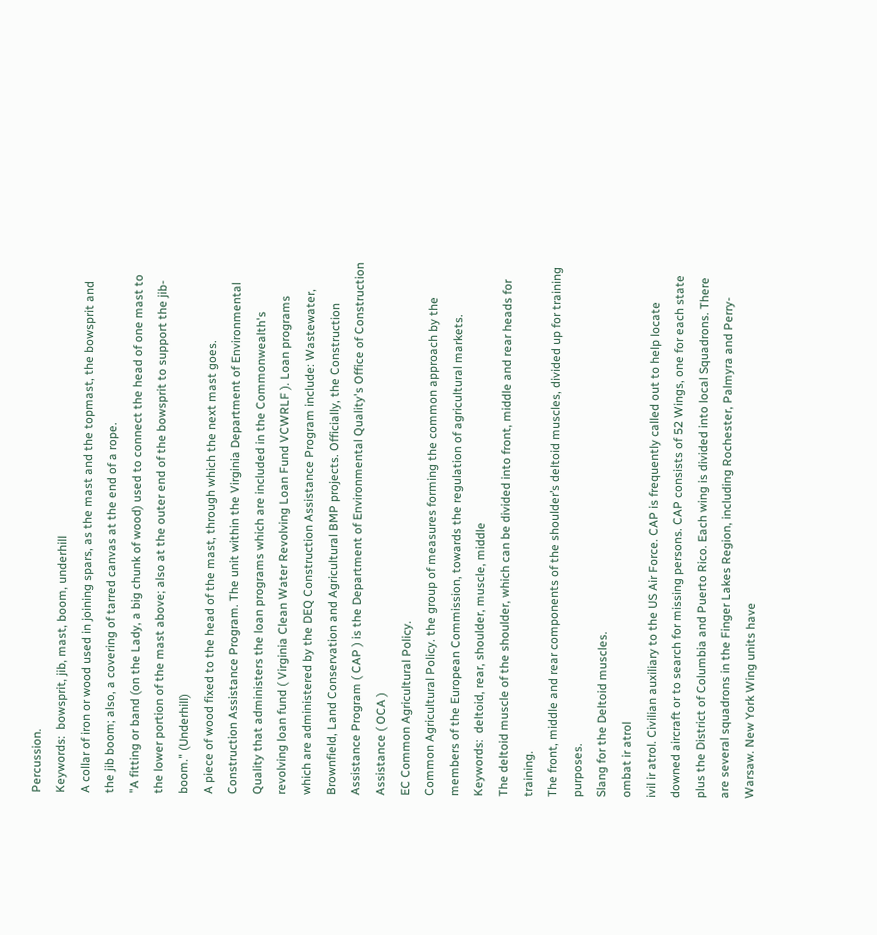Percussion.
Keywords:  bowsprit, jib, mast, boom, underhill
A collar of iron or wood used in joining spars, as the mast and the topmast, the bowsprit and the jib boom; also, a covering of tarred canvas at the end of a rope.
"A fitting or band (on the Lady, a big chunk of wood) used to connect the head of one mast to the lower portion of the mast above; also at the outer end of the bowsprit to support the jib-boom." (Underhill)
A piece of wood fixed to the head of the mast, through which the next mast goes.
Construction Assistance Program. The unit within the Virginia Department of Environmental Quality that administers the loan programs which are included in the Commonwealth's revolving loan fund ( Virginia Clean Water Revolving Loan Fund VCWRLF ). Loan programs which are administered by the DEQ Construction Assistance Program include: Wastewater, Brownfield, Land Conservation and Agricultural BMP projects. Officially, the Construction Assistance Program ( CAP ) is the Department of Environmental Quality's Office of Construction Assistance ( OCA )
EC Common Agricultural Policy.
Common Agricultural Policy. the group of measures forming the common approach by the members of the European Commission, towards the regulation of agricultural markets.
Keywords:  deltoid, rear, shoulder, muscle, middle
The deltoid muscle of the shoulder, which can be divided into front, middle and rear heads for training.
The front, middle and rear components of the shoulder’s deltoid muscles, divided up for training purposes.
Slang for the Deltoid muscles.
ombat ir atrol
ivil ir atrol. Civilian auxiliary to the US Air Force. CAP is frequently called out to help locate downed aircraft or to search for missing persons. CAP consists of 52 Wings, one for each state plus the District of Columbia and Puerto Rico. Each wing is divided into local Squadrons. There are several squadrons in the Finger Lakes Region, including Rochester, Palmyra and Perry-Warsaw. New York Wing units have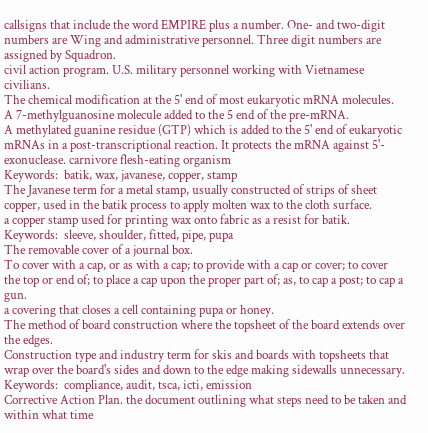callsigns that include the word EMPIRE plus a number. One- and two-digit numbers are Wing and administrative personnel. Three digit numbers are assigned by Squadron.
civil action program. U.S. military personnel working with Vietnamese civilians.
The chemical modification at the 5' end of most eukaryotic mRNA molecules.
A 7-methylguanosine molecule added to the 5 end of the pre-mRNA.
A methylated guanine residue (GTP) which is added to the 5' end of eukaryotic mRNAs in a post-transcriptional reaction. It protects the mRNA against 5'- exonuclease. carnivore flesh-eating organism
Keywords:  batik, wax, javanese, copper, stamp
The Javanese term for a metal stamp, usually constructed of strips of sheet copper, used in the batik process to apply molten wax to the cloth surface.
a copper stamp used for printing wax onto fabric as a resist for batik.
Keywords:  sleeve, shoulder, fitted, pipe, pupa
The removable cover of a journal box.
To cover with a cap, or as with a cap; to provide with a cap or cover; to cover the top or end of; to place a cap upon the proper part of; as, to cap a post; to cap a gun.
a covering that closes a cell containing pupa or honey.
The method of board construction where the topsheet of the board extends over the edges.
Construction type and industry term for skis and boards with topsheets that wrap over the board's sides and down to the edge making sidewalls unnecessary.
Keywords:  compliance, audit, tsca, icti, emission
Corrective Action Plan. the document outlining what steps need to be taken and within what time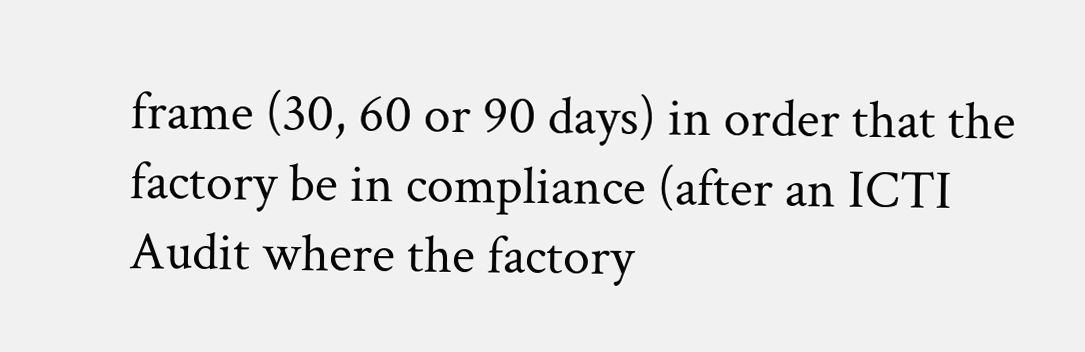frame (30, 60 or 90 days) in order that the factory be in compliance (after an ICTI Audit where the factory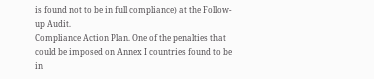is found not to be in full compliance) at the Follow-up Audit.
Compliance Action Plan. One of the penalties that could be imposed on Annex I countries found to be in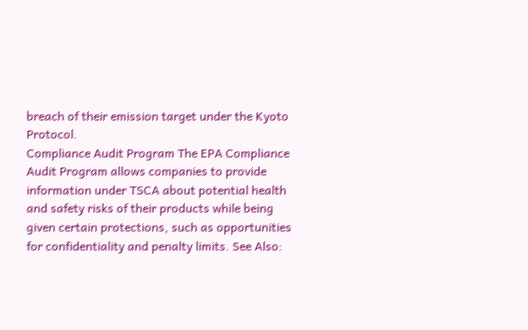breach of their emission target under the Kyoto Protocol.
Compliance Audit Program The EPA Compliance Audit Program allows companies to provide information under TSCA about potential health and safety risks of their products while being given certain protections, such as opportunities for confidentiality and penalty limits. See Also: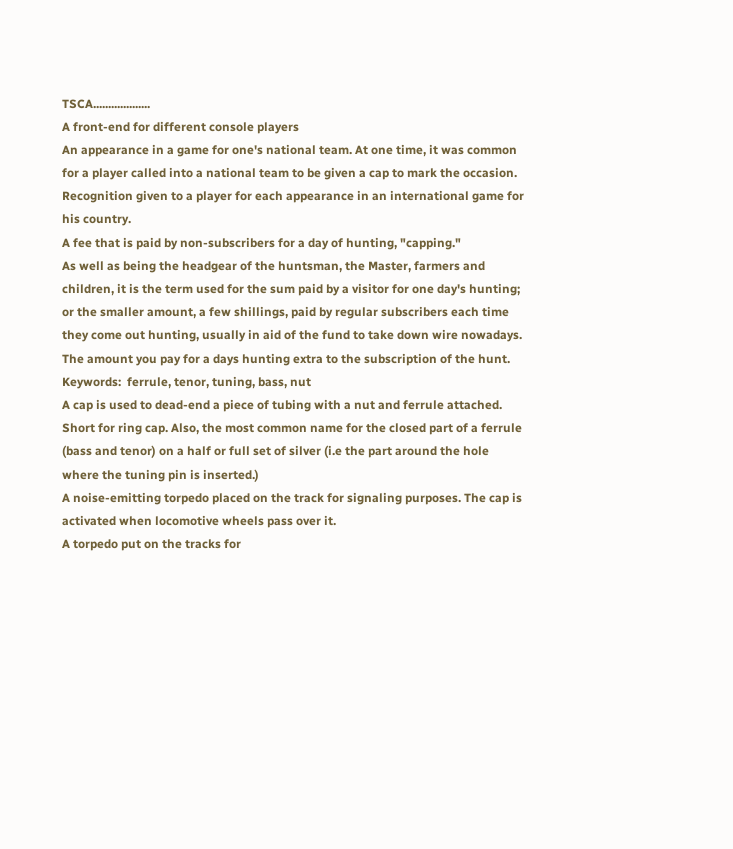TSCA...................
A front-end for different console players
An appearance in a game for one's national team. At one time, it was common for a player called into a national team to be given a cap to mark the occasion.
Recognition given to a player for each appearance in an international game for his country.
A fee that is paid by non-subscribers for a day of hunting, "capping."
As well as being the headgear of the huntsman, the Master, farmers and children, it is the term used for the sum paid by a visitor for one day's hunting; or the smaller amount, a few shillings, paid by regular subscribers each time they come out hunting, usually in aid of the fund to take down wire nowadays.
The amount you pay for a days hunting extra to the subscription of the hunt.
Keywords:  ferrule, tenor, tuning, bass, nut
A cap is used to dead-end a piece of tubing with a nut and ferrule attached.
Short for ring cap. Also, the most common name for the closed part of a ferrule (bass and tenor) on a half or full set of silver (i.e the part around the hole where the tuning pin is inserted.)
A noise-emitting torpedo placed on the track for signaling purposes. The cap is activated when locomotive wheels pass over it.
A torpedo put on the tracks for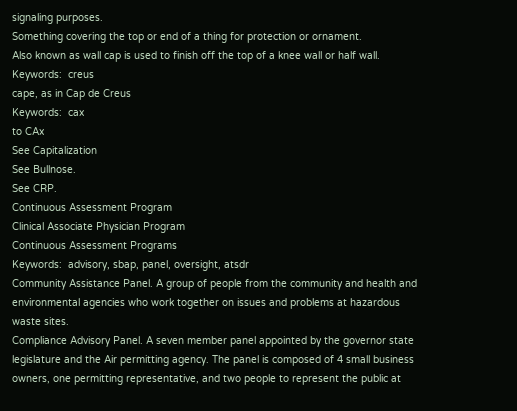signaling purposes.
Something covering the top or end of a thing for protection or ornament.
Also known as wall cap is used to finish off the top of a knee wall or half wall.
Keywords:  creus
cape, as in Cap de Creus
Keywords:  cax
to CAx
See Capitalization
See Bullnose.
See CRP.
Continuous Assessment Program
Clinical Associate Physician Program
Continuous Assessment Programs
Keywords:  advisory, sbap, panel, oversight, atsdr
Community Assistance Panel. A group of people from the community and health and environmental agencies who work together on issues and problems at hazardous waste sites.
Compliance Advisory Panel. A seven member panel appointed by the governor state legislature and the Air permitting agency. The panel is composed of 4 small business owners, one permitting representative, and two people to represent the public at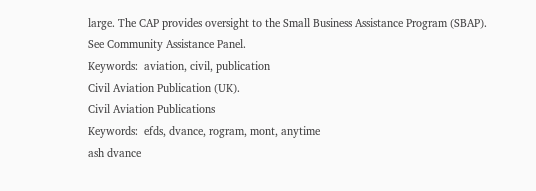large. The CAP provides oversight to the Small Business Assistance Program (SBAP).
See Community Assistance Panel.
Keywords:  aviation, civil, publication
Civil Aviation Publication (UK).
Civil Aviation Publications
Keywords:  efds, dvance, rogram, mont, anytime
ash dvance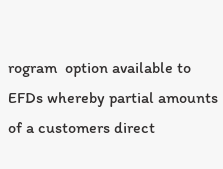rogram  option available to EFDs whereby partial amounts of a customers direct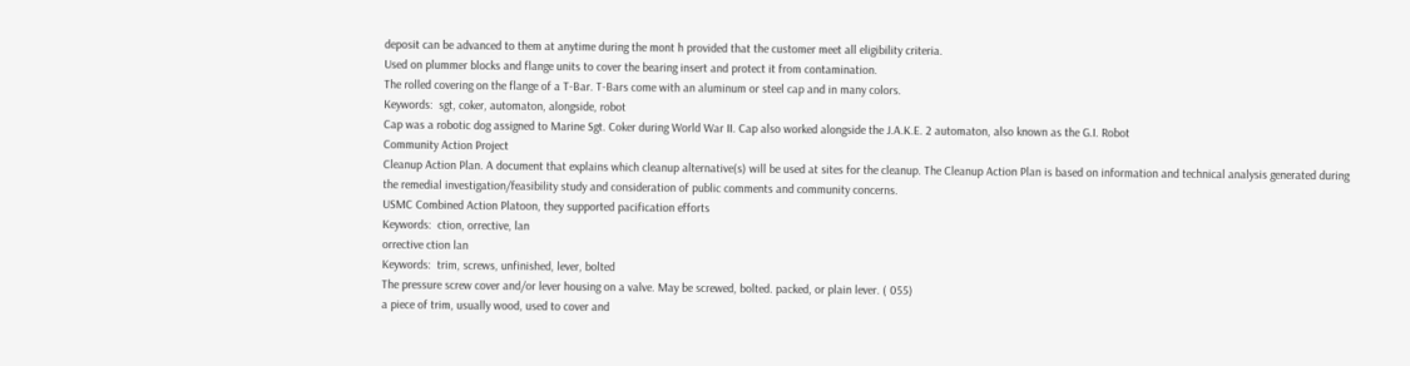deposit can be advanced to them at anytime during the mont h provided that the customer meet all eligibility criteria.
Used on plummer blocks and flange units to cover the bearing insert and protect it from contamination.
The rolled covering on the flange of a T-Bar. T-Bars come with an aluminum or steel cap and in many colors.
Keywords:  sgt, coker, automaton, alongside, robot
Cap was a robotic dog assigned to Marine Sgt. Coker during World War II. Cap also worked alongside the J.A.K.E. 2 automaton, also known as the G.I. Robot
Community Action Project
Cleanup Action Plan. A document that explains which cleanup alternative(s) will be used at sites for the cleanup. The Cleanup Action Plan is based on information and technical analysis generated during the remedial investigation/feasibility study and consideration of public comments and community concerns.
USMC Combined Action Platoon, they supported pacification efforts
Keywords:  ction, orrective, lan
orrective ction lan
Keywords:  trim, screws, unfinished, lever, bolted
The pressure screw cover and/or lever housing on a valve. May be screwed, bolted. packed, or plain lever. ( 055)
a piece of trim, usually wood, used to cover and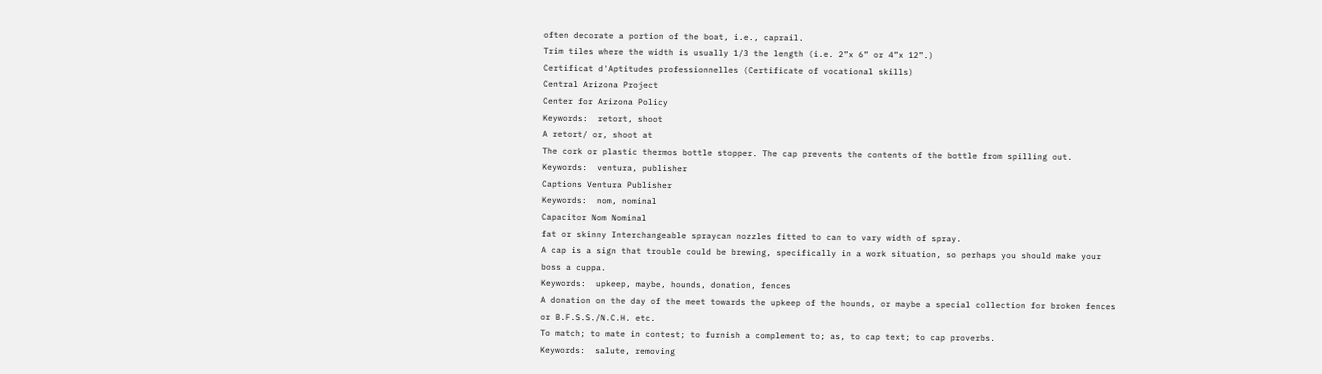often decorate a portion of the boat, i.e., caprail.
Trim tiles where the width is usually 1/3 the length (i.e. 2”x 6” or 4”x 12”.)
Certificat d'Aptitudes professionnelles (Certificate of vocational skills)
Central Arizona Project
Center for Arizona Policy
Keywords:  retort, shoot
A retort/ or, shoot at
The cork or plastic thermos bottle stopper. The cap prevents the contents of the bottle from spilling out.
Keywords:  ventura, publisher
Captions Ventura Publisher
Keywords:  nom, nominal
Capacitor Nom Nominal
fat or skinny Interchangeable spraycan nozzles fitted to can to vary width of spray.
A cap is a sign that trouble could be brewing, specifically in a work situation, so perhaps you should make your boss a cuppa.
Keywords:  upkeep, maybe, hounds, donation, fences
A donation on the day of the meet towards the upkeep of the hounds, or maybe a special collection for broken fences or B.F.S.S./N.C.H. etc.
To match; to mate in contest; to furnish a complement to; as, to cap text; to cap proverbs.
Keywords:  salute, removing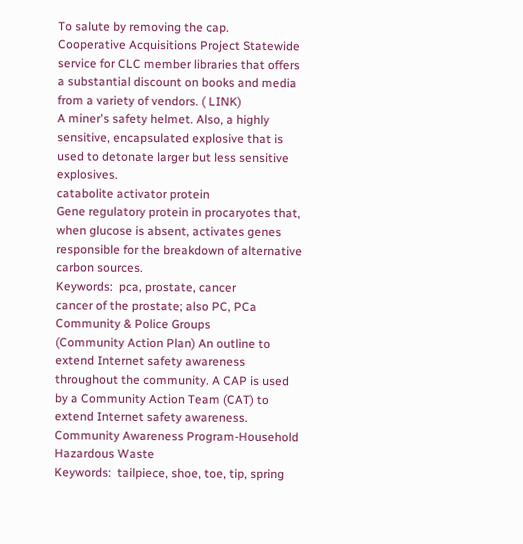To salute by removing the cap.
Cooperative Acquisitions Project Statewide service for CLC member libraries that offers a substantial discount on books and media from a variety of vendors. ( LINK)
A miner's safety helmet. Also, a highly sensitive, encapsulated explosive that is used to detonate larger but less sensitive explosives.
catabolite activator protein
Gene regulatory protein in procaryotes that, when glucose is absent, activates genes responsible for the breakdown of alternative carbon sources.
Keywords:  pca, prostate, cancer
cancer of the prostate; also PC, PCa
Community & Police Groups
(Community Action Plan) An outline to extend Internet safety awareness throughout the community. A CAP is used by a Community Action Team (CAT) to extend Internet safety awareness.
Community Awareness Program-Household Hazardous Waste
Keywords:  tailpiece, shoe, toe, tip, spring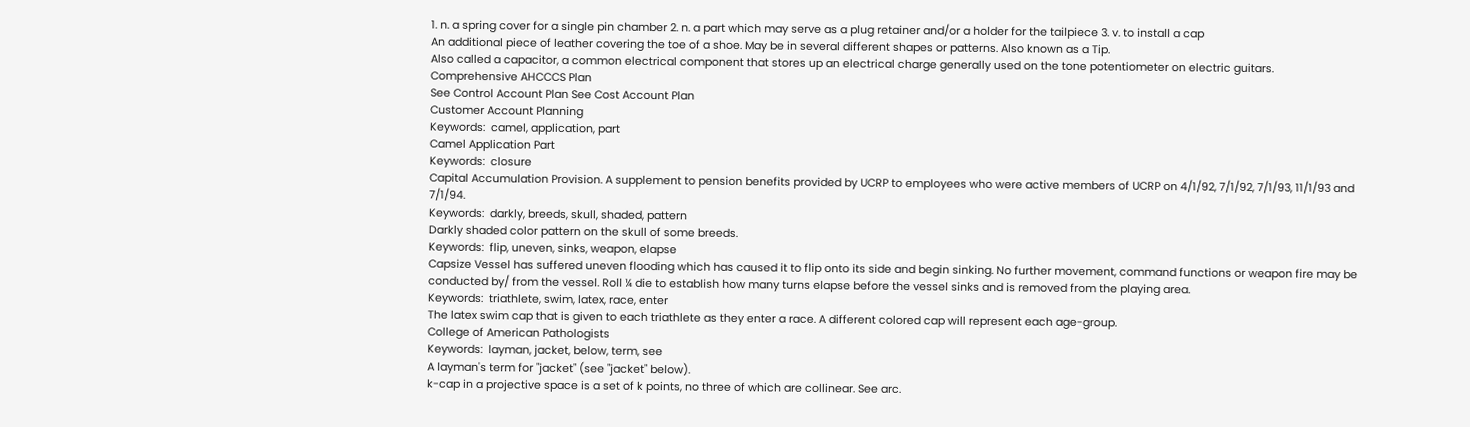1. n. a spring cover for a single pin chamber 2. n. a part which may serve as a plug retainer and/or a holder for the tailpiece 3. v. to install a cap
An additional piece of leather covering the toe of a shoe. May be in several different shapes or patterns. Also known as a Tip.
Also called a capacitor, a common electrical component that stores up an electrical charge generally used on the tone potentiometer on electric guitars.
Comprehensive AHCCCS Plan
See Control Account Plan See Cost Account Plan
Customer Account Planning
Keywords:  camel, application, part
Camel Application Part
Keywords:  closure
Capital Accumulation Provision. A supplement to pension benefits provided by UCRP to employees who were active members of UCRP on 4/1/92, 7/1/92, 7/1/93, 11/1/93 and 7/1/94.
Keywords:  darkly, breeds, skull, shaded, pattern
Darkly shaded color pattern on the skull of some breeds.
Keywords:  flip, uneven, sinks, weapon, elapse
Capsize Vessel has suffered uneven flooding which has caused it to flip onto its side and begin sinking. No further movement, command functions or weapon fire may be conducted by/ from the vessel. Roll ¼ die to establish how many turns elapse before the vessel sinks and is removed from the playing area.
Keywords:  triathlete, swim, latex, race, enter
The latex swim cap that is given to each triathlete as they enter a race. A different colored cap will represent each age-group.
College of American Pathologists
Keywords:  layman, jacket, below, term, see
A layman's term for "jacket" (see "jacket" below).
k-cap in a projective space is a set of k points, no three of which are collinear. See arc.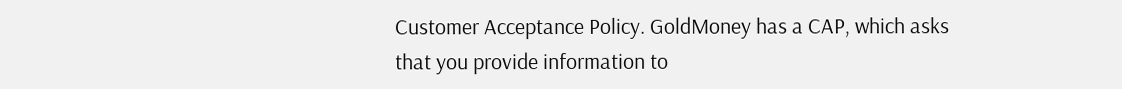Customer Acceptance Policy. GoldMoney has a CAP, which asks that you provide information to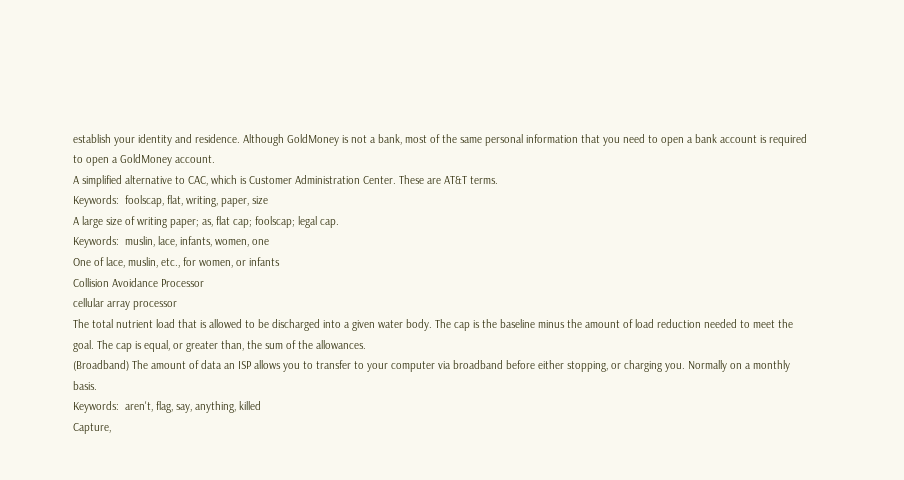establish your identity and residence. Although GoldMoney is not a bank, most of the same personal information that you need to open a bank account is required to open a GoldMoney account.
A simplified alternative to CAC, which is Customer Administration Center. These are AT&T terms.
Keywords:  foolscap, flat, writing, paper, size
A large size of writing paper; as, flat cap; foolscap; legal cap.
Keywords:  muslin, lace, infants, women, one
One of lace, muslin, etc., for women, or infants
Collision Avoidance Processor
cellular array processor
The total nutrient load that is allowed to be discharged into a given water body. The cap is the baseline minus the amount of load reduction needed to meet the goal. The cap is equal, or greater than, the sum of the allowances.
(Broadband) The amount of data an ISP allows you to transfer to your computer via broadband before either stopping, or charging you. Normally on a monthly basis.
Keywords:  aren't, flag, say, anything, killed
Capture,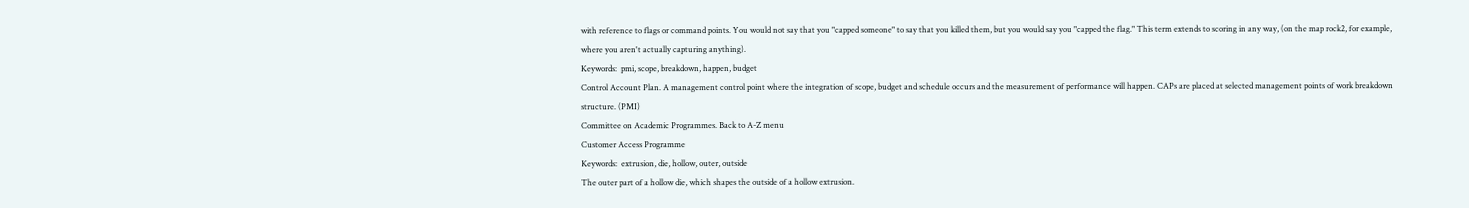with reference to flags or command points. You would not say that you "capped someone" to say that you killed them, but you would say you "capped the flag." This term extends to scoring in any way, (on the map rock2, for example, where you aren't actually capturing anything).
Keywords:  pmi, scope, breakdown, happen, budget
Control Account Plan. A management control point where the integration of scope, budget and schedule occurs and the measurement of performance will happen. CAPs are placed at selected management points of work breakdown structure. (PMI)
Committee on Academic Programmes. Back to A-Z menu
Customer Access Programme
Keywords:  extrusion, die, hollow, outer, outside
The outer part of a hollow die, which shapes the outside of a hollow extrusion.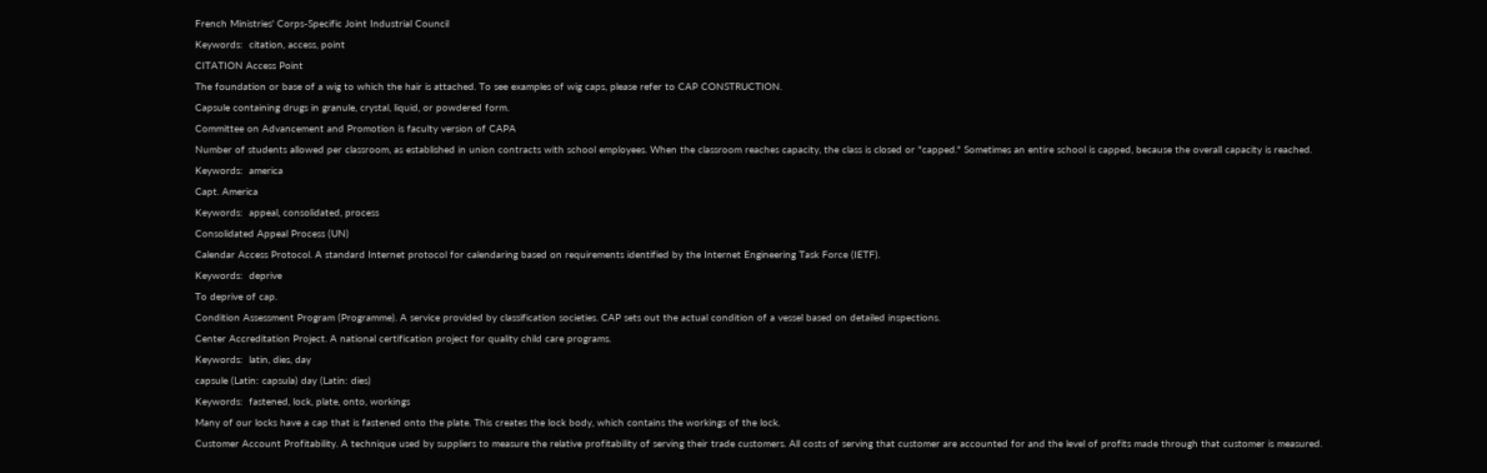French Ministries' Corps-Specific Joint Industrial Council
Keywords:  citation, access, point
CITATION Access Point
The foundation or base of a wig to which the hair is attached. To see examples of wig caps, please refer to CAP CONSTRUCTION.
Capsule containing drugs in granule, crystal, liquid, or powdered form.
Committee on Advancement and Promotion is faculty version of CAPA
Number of students allowed per classroom, as established in union contracts with school employees. When the classroom reaches capacity, the class is closed or "capped." Sometimes an entire school is capped, because the overall capacity is reached.
Keywords:  america
Capt. America
Keywords:  appeal, consolidated, process
Consolidated Appeal Process (UN)
Calendar Access Protocol. A standard Internet protocol for calendaring based on requirements identified by the Internet Engineering Task Force (IETF).
Keywords:  deprive
To deprive of cap.
Condition Assessment Program (Programme). A service provided by classification societies. CAP sets out the actual condition of a vessel based on detailed inspections.
Center Accreditation Project. A national certification project for quality child care programs.
Keywords:  latin, dies, day
capsule (Latin: capsula) day (Latin: dies)
Keywords:  fastened, lock, plate, onto, workings
Many of our locks have a cap that is fastened onto the plate. This creates the lock body, which contains the workings of the lock.
Customer Account Profitability. A technique used by suppliers to measure the relative profitability of serving their trade customers. All costs of serving that customer are accounted for and the level of profits made through that customer is measured.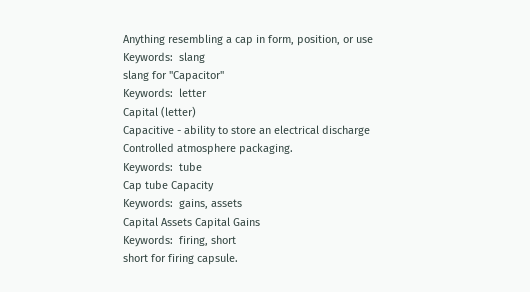Anything resembling a cap in form, position, or use
Keywords:  slang
slang for "Capacitor"
Keywords:  letter
Capital (letter)
Capacitive - ability to store an electrical discharge
Controlled atmosphere packaging.
Keywords:  tube
Cap tube Capacity
Keywords:  gains, assets
Capital Assets Capital Gains
Keywords:  firing, short
short for firing capsule.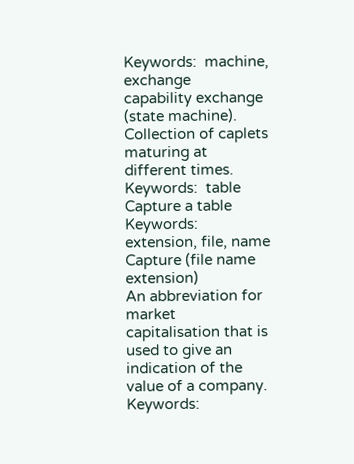Keywords:  machine, exchange
capability exchange (state machine).
Collection of caplets maturing at different times.
Keywords:  table
Capture a table
Keywords:  extension, file, name
Capture (file name extension)
An abbreviation for market capitalisation that is used to give an indication of the value of a company.
Keywords: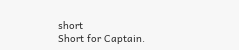short
Short for Captain.